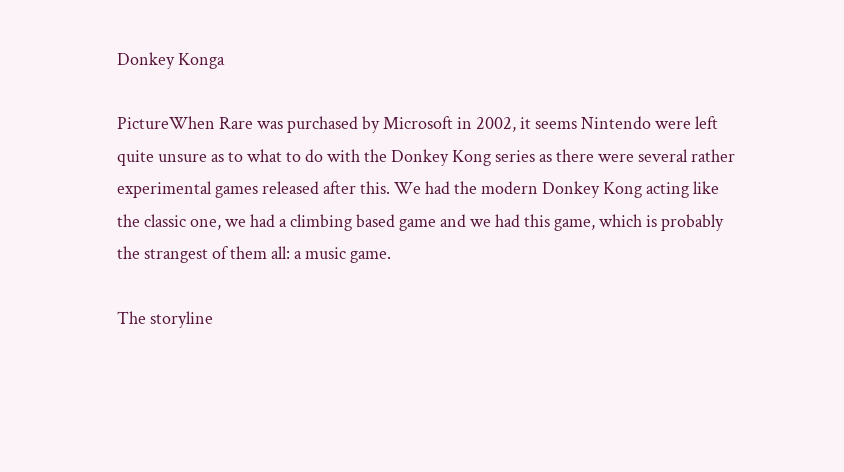Donkey Konga

PictureWhen Rare was purchased by Microsoft in 2002, it seems Nintendo were left quite unsure as to what to do with the Donkey Kong series as there were several rather experimental games released after this. We had the modern Donkey Kong acting like the classic one, we had a climbing based game and we had this game, which is probably the strangest of them all: a music game.

The storyline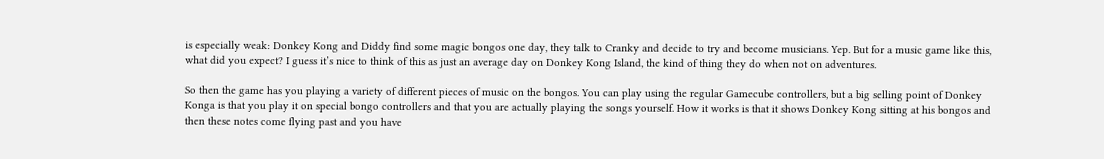is especially weak: Donkey Kong and Diddy find some magic bongos one day, they talk to Cranky and decide to try and become musicians. Yep. But for a music game like this, what did you expect? I guess it’s nice to think of this as just an average day on Donkey Kong Island, the kind of thing they do when not on adventures.

So then the game has you playing a variety of different pieces of music on the bongos. You can play using the regular Gamecube controllers, but a big selling point of Donkey Konga is that you play it on special bongo controllers and that you are actually playing the songs yourself. How it works is that it shows Donkey Kong sitting at his bongos and then these notes come flying past and you have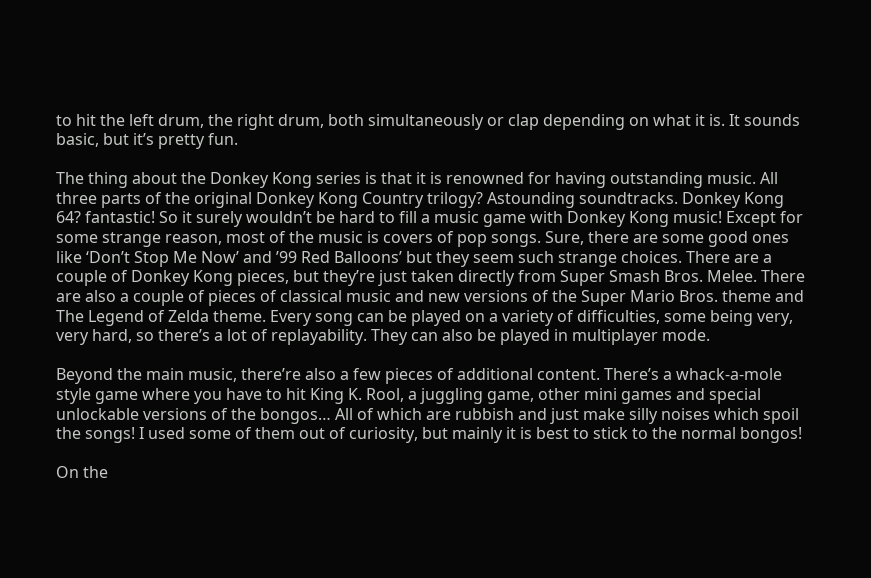to hit the left drum, the right drum, both simultaneously or clap depending on what it is. It sounds basic, but it’s pretty fun.

The thing about the Donkey Kong series is that it is renowned for having outstanding music. All three parts of the original Donkey Kong Country trilogy? Astounding soundtracks. Donkey Kong 64? fantastic! So it surely wouldn’t be hard to fill a music game with Donkey Kong music! Except for some strange reason, most of the music is covers of pop songs. Sure, there are some good ones like ‘Don’t Stop Me Now’ and ’99 Red Balloons’ but they seem such strange choices. There are a couple of Donkey Kong pieces, but they’re just taken directly from Super Smash Bros. Melee. There are also a couple of pieces of classical music and new versions of the Super Mario Bros. theme and The Legend of Zelda theme. Every song can be played on a variety of difficulties, some being very, very hard, so there’s a lot of replayability. They can also be played in multiplayer mode.

Beyond the main music, there’re also a few pieces of additional content. There’s a whack-a-mole style game where you have to hit King K. Rool, a juggling game, other mini games and special unlockable versions of the bongos… All of which are rubbish and just make silly noises which spoil the songs! I used some of them out of curiosity, but mainly it is best to stick to the normal bongos!

On the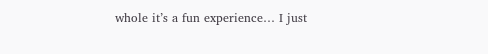whole it’s a fun experience… I just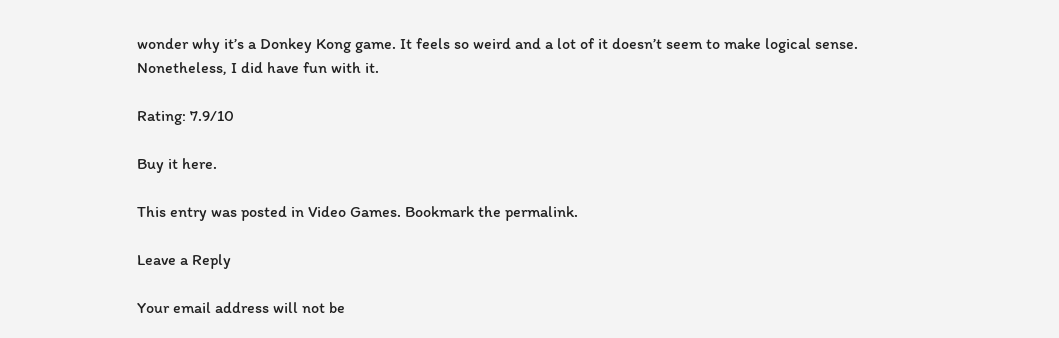wonder why it’s a Donkey Kong game. It feels so weird and a lot of it doesn’t seem to make logical sense. Nonetheless, I did have fun with it.

Rating: 7.9/10

Buy it here.

This entry was posted in Video Games. Bookmark the permalink.

Leave a Reply

Your email address will not be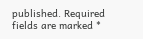published. Required fields are marked *